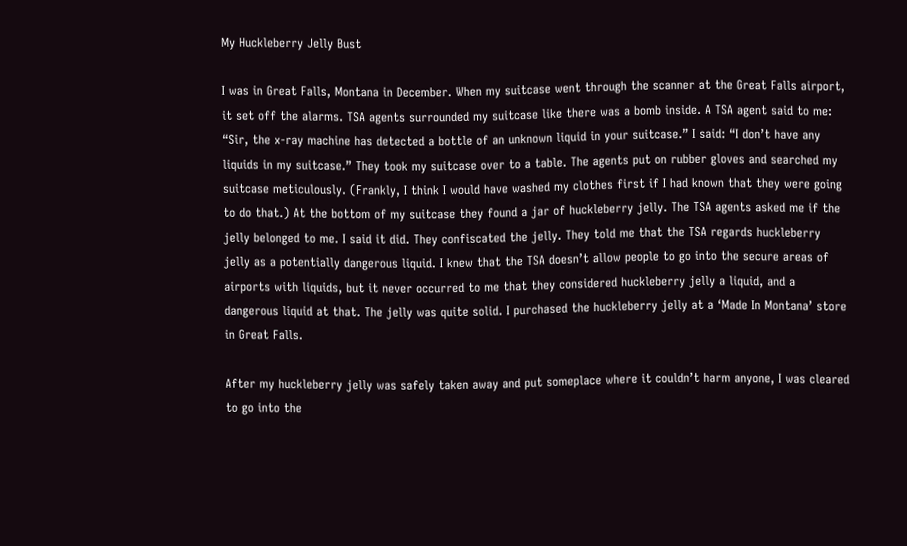My Huckleberry Jelly Bust

I was in Great Falls, Montana in December. When my suitcase went through the scanner at the Great Falls airport, it set off the alarms. TSA agents surrounded my suitcase like there was a bomb inside. A TSA agent said to me: “Sir, the x-ray machine has detected a bottle of an unknown liquid in your suitcase.” I said: “I don’t have any liquids in my suitcase.” They took my suitcase over to a table. The agents put on rubber gloves and searched my suitcase meticulously. (Frankly, I think I would have washed my clothes first if I had known that they were going to do that.) At the bottom of my suitcase they found a jar of huckleberry jelly. The TSA agents asked me if the jelly belonged to me. I said it did. They confiscated the jelly. They told me that the TSA regards huckleberry jelly as a potentially dangerous liquid. I knew that the TSA doesn’t allow people to go into the secure areas of airports with liquids, but it never occurred to me that they considered huckleberry jelly a liquid, and a dangerous liquid at that. The jelly was quite solid. I purchased the huckleberry jelly at a ‘Made In Montana’ store in Great Falls.

After my huckleberry jelly was safely taken away and put someplace where it couldn’t harm anyone, I was cleared to go into the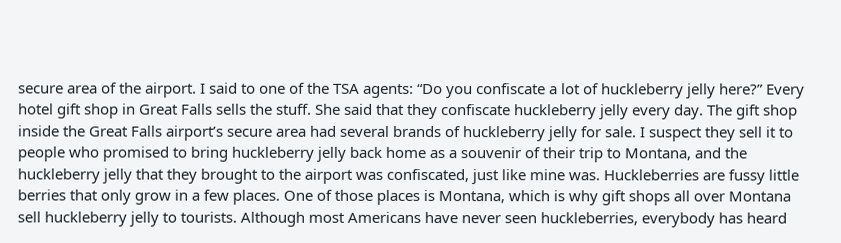secure area of the airport. I said to one of the TSA agents: “Do you confiscate a lot of huckleberry jelly here?” Every hotel gift shop in Great Falls sells the stuff. She said that they confiscate huckleberry jelly every day. The gift shop inside the Great Falls airport’s secure area had several brands of huckleberry jelly for sale. I suspect they sell it to people who promised to bring huckleberry jelly back home as a souvenir of their trip to Montana, and the huckleberry jelly that they brought to the airport was confiscated, just like mine was. Huckleberries are fussy little berries that only grow in a few places. One of those places is Montana, which is why gift shops all over Montana sell huckleberry jelly to tourists. Although most Americans have never seen huckleberries, everybody has heard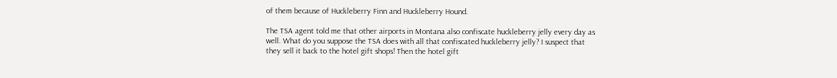of them because of Huckleberry Finn and Huckleberry Hound.

The TSA agent told me that other airports in Montana also confiscate huckleberry jelly every day as well. What do you suppose the TSA does with all that confiscated huckleberry jelly? I suspect that they sell it back to the hotel gift shops! Then the hotel gift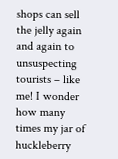shops can sell the jelly again and again to unsuspecting tourists – like me! I wonder how many times my jar of huckleberry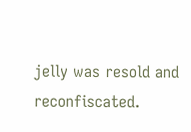jelly was resold and reconfiscated.